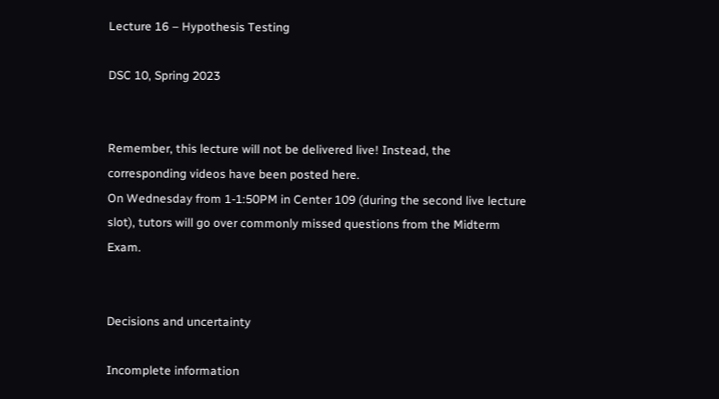Lecture 16 – Hypothesis Testing

DSC 10, Spring 2023


Remember, this lecture will not be delivered live! Instead, the corresponding videos have been posted here.
On Wednesday from 1-1:50PM in Center 109 (during the second live lecture slot), tutors will go over commonly missed questions from the Midterm Exam.


Decisions and uncertainty

Incomplete information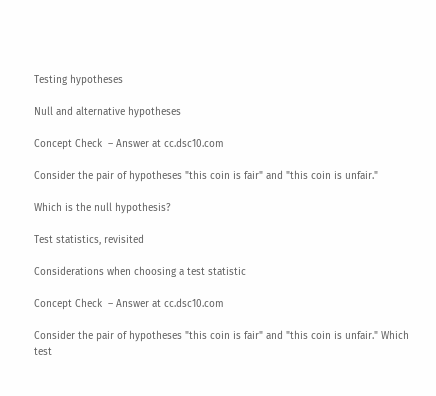Testing hypotheses

Null and alternative hypotheses

Concept Check  – Answer at cc.dsc10.com

Consider the pair of hypotheses "this coin is fair" and "this coin is unfair."

Which is the null hypothesis?

Test statistics, revisited

Considerations when choosing a test statistic

Concept Check  – Answer at cc.dsc10.com

Consider the pair of hypotheses "this coin is fair" and "this coin is unfair." Which test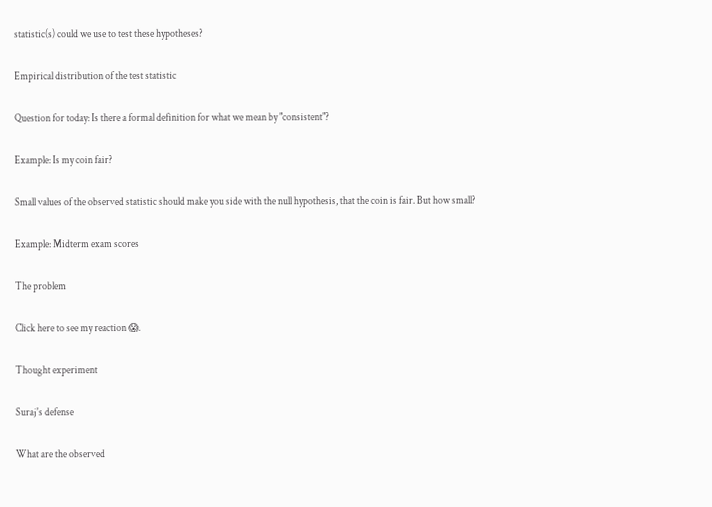statistic(s) could we use to test these hypotheses?

Empirical distribution of the test statistic

Question for today: Is there a formal definition for what we mean by "consistent"?

Example: Is my coin fair?

Small values of the observed statistic should make you side with the null hypothesis, that the coin is fair. But how small?

Example: Midterm exam scores

The problem

Click here to see my reaction 😱.

Thought experiment

Suraj's defense

What are the observed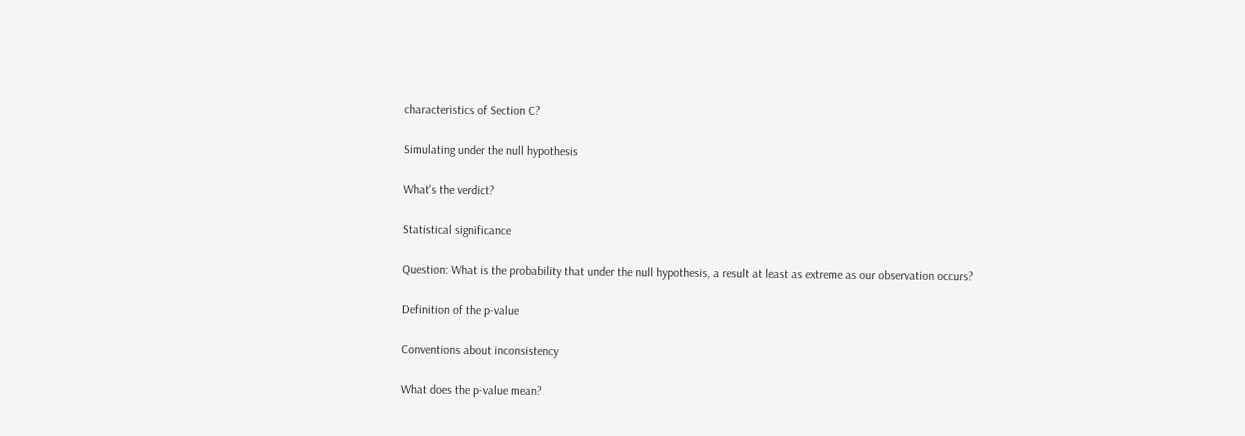characteristics of Section C?

Simulating under the null hypothesis

What's the verdict?

Statistical significance

Question: What is the probability that under the null hypothesis, a result at least as extreme as our observation occurs?

Definition of the p-value

Conventions about inconsistency

What does the p-value mean?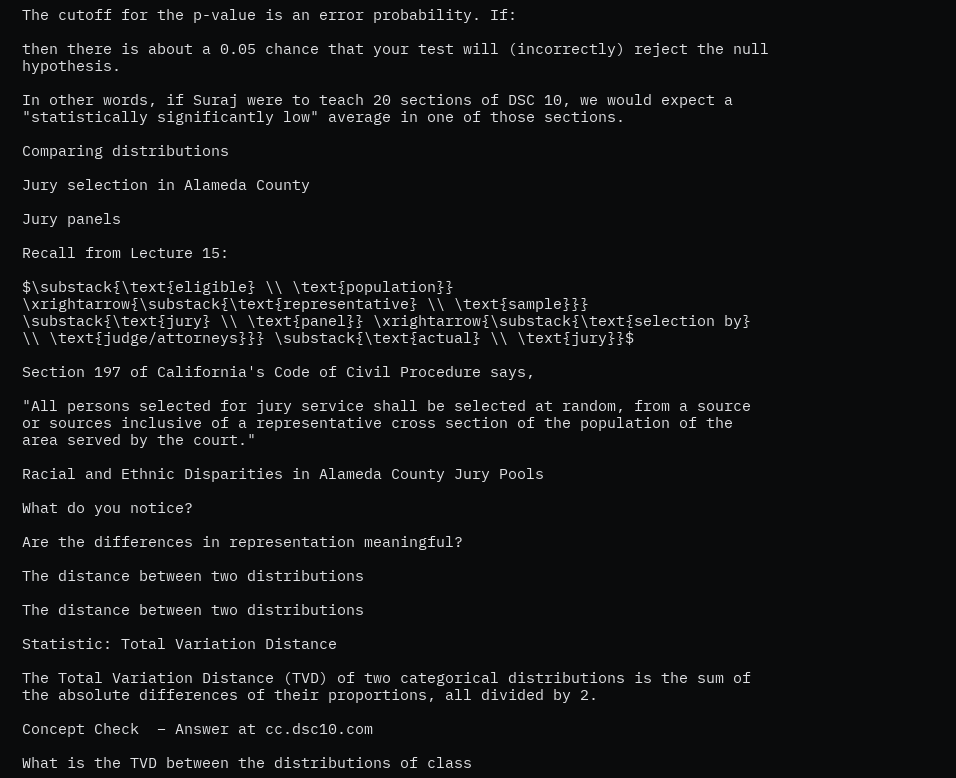The cutoff for the p-value is an error probability. If:

then there is about a 0.05 chance that your test will (incorrectly) reject the null hypothesis.

In other words, if Suraj were to teach 20 sections of DSC 10, we would expect a "statistically significantly low" average in one of those sections.

Comparing distributions

Jury selection in Alameda County

Jury panels

Recall from Lecture 15:

$\substack{\text{eligible} \\ \text{population}} \xrightarrow{\substack{\text{representative} \\ \text{sample}}} \substack{\text{jury} \\ \text{panel}} \xrightarrow{\substack{\text{selection by} \\ \text{judge/attorneys}}} \substack{\text{actual} \\ \text{jury}}$

Section 197 of California's Code of Civil Procedure says,

"All persons selected for jury service shall be selected at random, from a source or sources inclusive of a representative cross section of the population of the area served by the court."

Racial and Ethnic Disparities in Alameda County Jury Pools

What do you notice?

Are the differences in representation meaningful?

The distance between two distributions

The distance between two distributions

Statistic: Total Variation Distance

The Total Variation Distance (TVD) of two categorical distributions is the sum of the absolute differences of their proportions, all divided by 2.

Concept Check  – Answer at cc.dsc10.com

What is the TVD between the distributions of class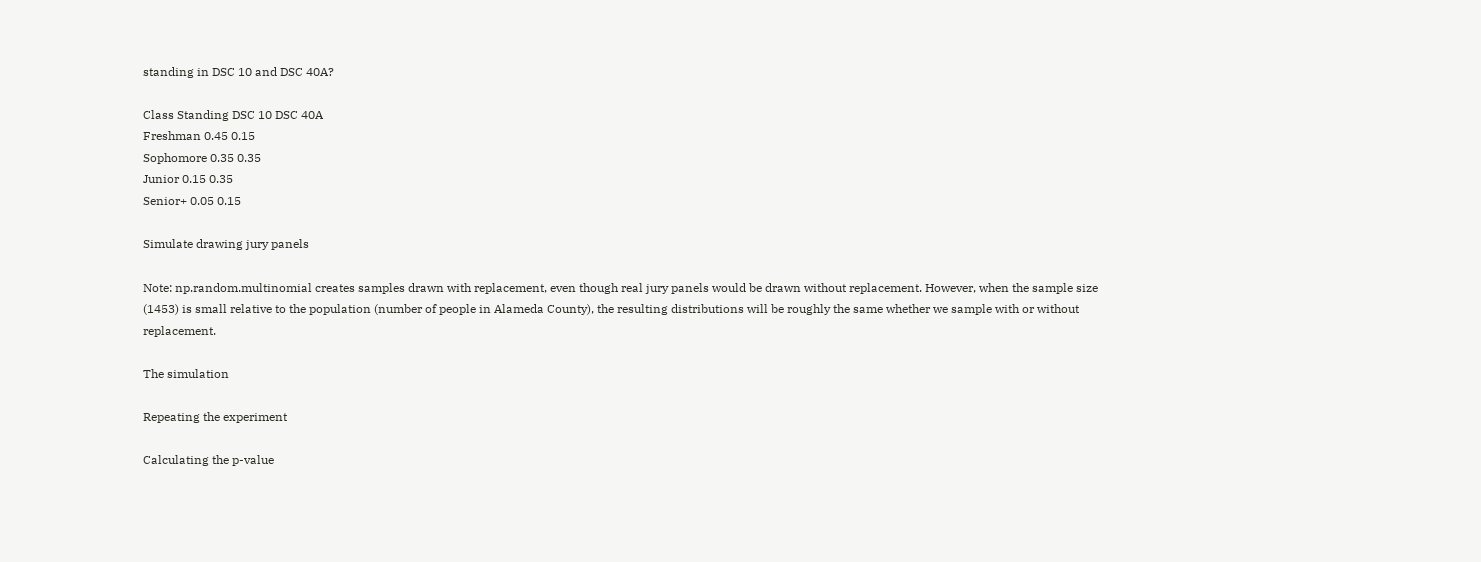standing in DSC 10 and DSC 40A?

Class Standing DSC 10 DSC 40A
Freshman 0.45 0.15
Sophomore 0.35 0.35
Junior 0.15 0.35
Senior+ 0.05 0.15

Simulate drawing jury panels

Note: np.random.multinomial creates samples drawn with replacement, even though real jury panels would be drawn without replacement. However, when the sample size (1453) is small relative to the population (number of people in Alameda County), the resulting distributions will be roughly the same whether we sample with or without replacement.

The simulation

Repeating the experiment

Calculating the p-value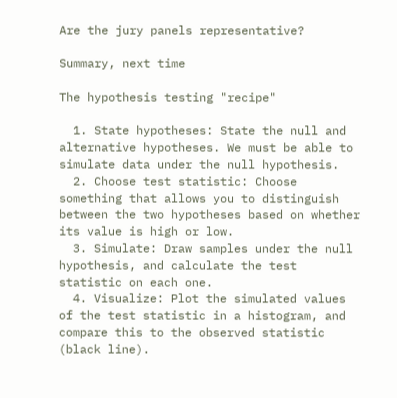Are the jury panels representative?

Summary, next time

The hypothesis testing "recipe"

  1. State hypotheses: State the null and alternative hypotheses. We must be able to simulate data under the null hypothesis.
  2. Choose test statistic: Choose something that allows you to distinguish between the two hypotheses based on whether its value is high or low.
  3. Simulate: Draw samples under the null hypothesis, and calculate the test statistic on each one.
  4. Visualize: Plot the simulated values of the test statistic in a histogram, and compare this to the observed statistic (black line).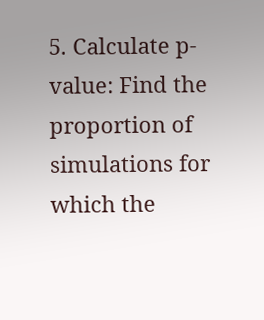5. Calculate p-value: Find the proportion of simulations for which the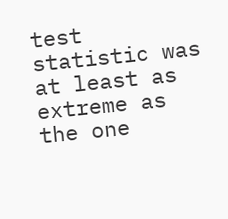test statistic was at least as extreme as the one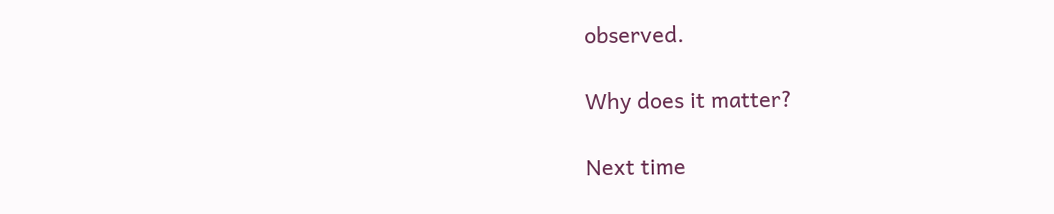observed.

Why does it matter?

Next time